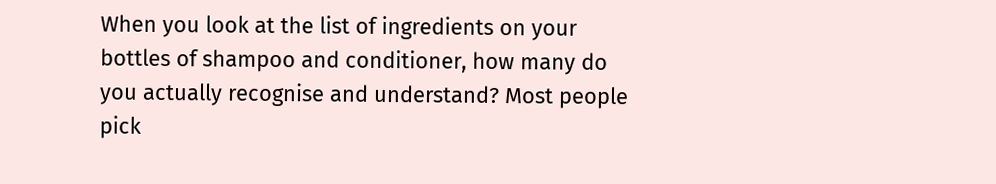When you look at the list of ingredients on your bottles of shampoo and conditioner, how many do you actually recognise and understand? Most people pick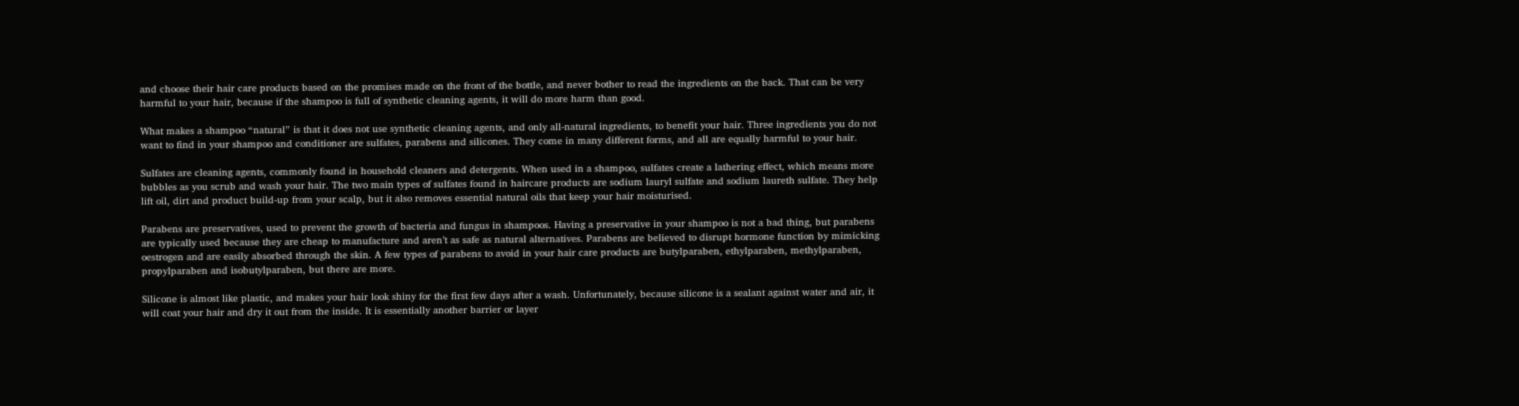and choose their hair care products based on the promises made on the front of the bottle, and never bother to read the ingredients on the back. That can be very harmful to your hair, because if the shampoo is full of synthetic cleaning agents, it will do more harm than good.

What makes a shampoo “natural” is that it does not use synthetic cleaning agents, and only all-natural ingredients, to benefit your hair. Three ingredients you do not want to find in your shampoo and conditioner are sulfates, parabens and silicones. They come in many different forms, and all are equally harmful to your hair.

Sulfates are cleaning agents, commonly found in household cleaners and detergents. When used in a shampoo, sulfates create a lathering effect, which means more bubbles as you scrub and wash your hair. The two main types of sulfates found in haircare products are sodium lauryl sulfate and sodium laureth sulfate. They help lift oil, dirt and product build-up from your scalp, but it also removes essential natural oils that keep your hair moisturised.

Parabens are preservatives, used to prevent the growth of bacteria and fungus in shampoos. Having a preservative in your shampoo is not a bad thing, but parabens are typically used because they are cheap to manufacture and aren’t as safe as natural alternatives. Parabens are believed to disrupt hormone function by mimicking oestrogen and are easily absorbed through the skin. A few types of parabens to avoid in your hair care products are butylparaben, ethylparaben, methylparaben, propylparaben and isobutylparaben, but there are more.

Silicone is almost like plastic, and makes your hair look shiny for the first few days after a wash. Unfortunately, because silicone is a sealant against water and air, it will coat your hair and dry it out from the inside. It is essentially another barrier or layer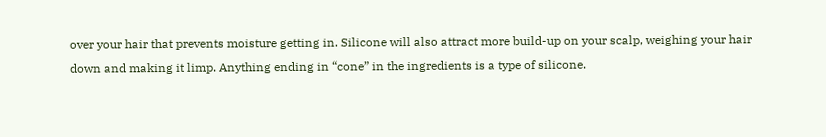over your hair that prevents moisture getting in. Silicone will also attract more build-up on your scalp, weighing your hair down and making it limp. Anything ending in “cone” in the ingredients is a type of silicone.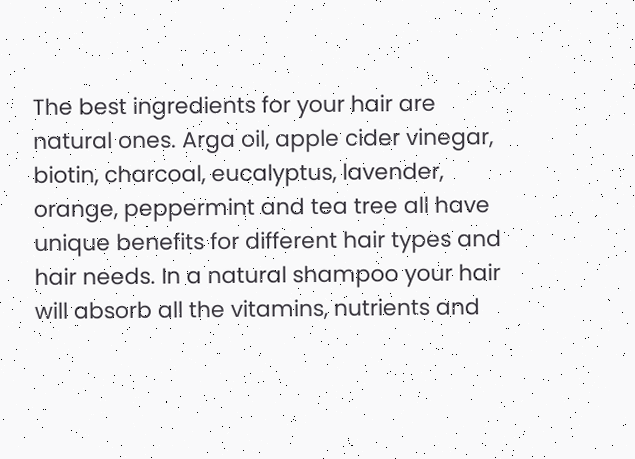The best ingredients for your hair are natural ones. Arga oil, apple cider vinegar, biotin, charcoal, eucalyptus, lavender, orange, peppermint and tea tree all have unique benefits for different hair types and hair needs. In a natural shampoo your hair will absorb all the vitamins, nutrients and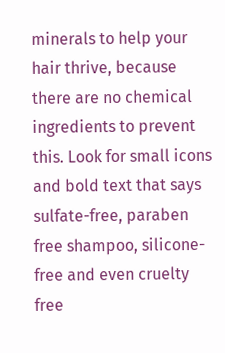minerals to help your hair thrive, because there are no chemical ingredients to prevent this. Look for small icons and bold text that says sulfate-free, paraben free shampoo, silicone-free and even cruelty free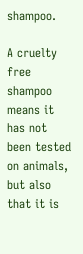shampoo.

A cruelty free shampoo means it has not been tested on animals, but also that it is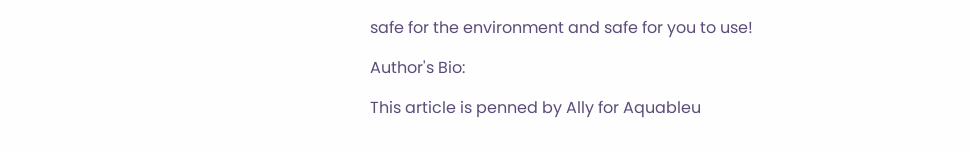safe for the environment and safe for you to use!

Author's Bio:

This article is penned by Ally for Aquableu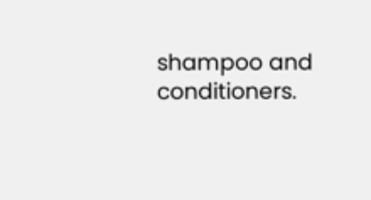shampoo and conditioners.